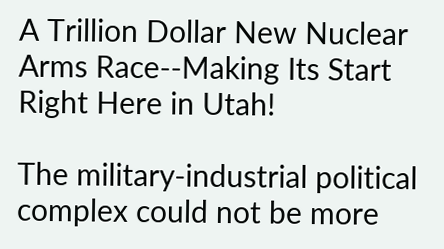A Trillion Dollar New Nuclear Arms Race--Making Its Start Right Here in Utah!

The military-industrial political complex could not be more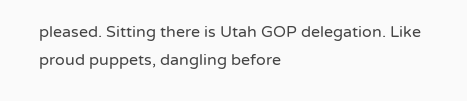pleased. Sitting there is Utah GOP delegation. Like proud puppets, dangling before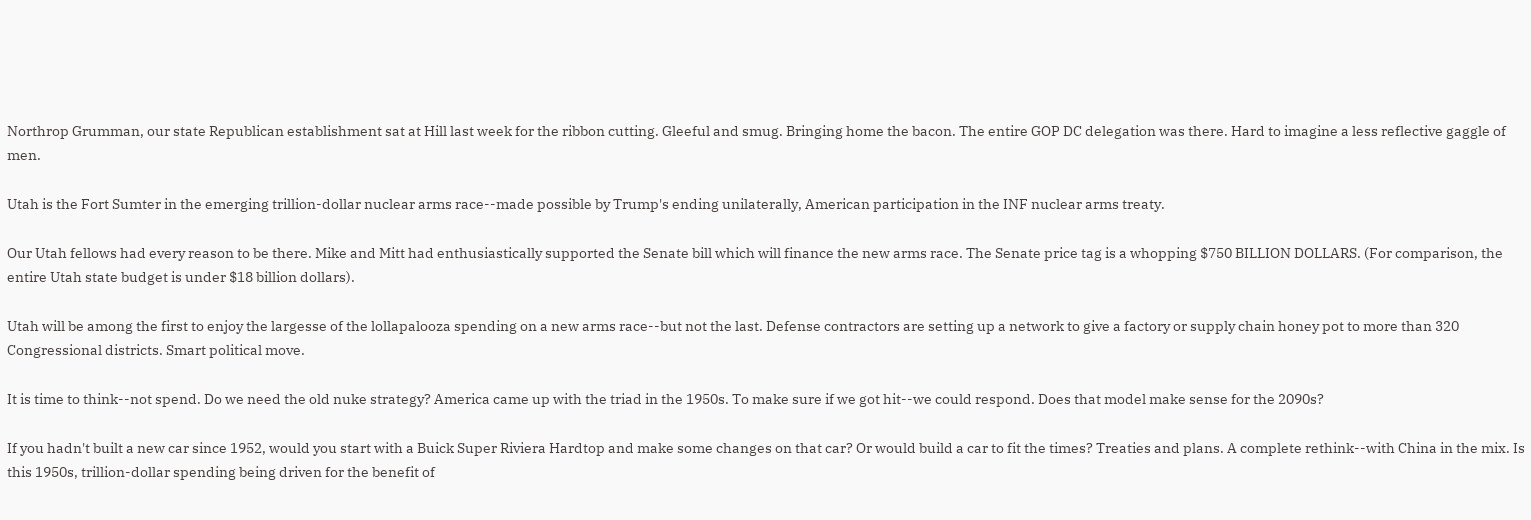Northrop Grumman, our state Republican establishment sat at Hill last week for the ribbon cutting. Gleeful and smug. Bringing home the bacon. The entire GOP DC delegation was there. Hard to imagine a less reflective gaggle of men.

Utah is the Fort Sumter in the emerging trillion-dollar nuclear arms race--made possible by Trump's ending unilaterally, American participation in the INF nuclear arms treaty.

Our Utah fellows had every reason to be there. Mike and Mitt had enthusiastically supported the Senate bill which will finance the new arms race. The Senate price tag is a whopping $750 BILLION DOLLARS. (For comparison, the entire Utah state budget is under $18 billion dollars).

Utah will be among the first to enjoy the largesse of the lollapalooza spending on a new arms race--but not the last. Defense contractors are setting up a network to give a factory or supply chain honey pot to more than 320 Congressional districts. Smart political move.

It is time to think--not spend. Do we need the old nuke strategy? America came up with the triad in the 1950s. To make sure if we got hit--we could respond. Does that model make sense for the 2090s?

If you hadn't built a new car since 1952, would you start with a Buick Super Riviera Hardtop and make some changes on that car? Or would build a car to fit the times? Treaties and plans. A complete rethink--with China in the mix. Is this 1950s, trillion-dollar spending being driven for the benefit of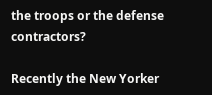the troops or the defense contractors?

Recently the New Yorker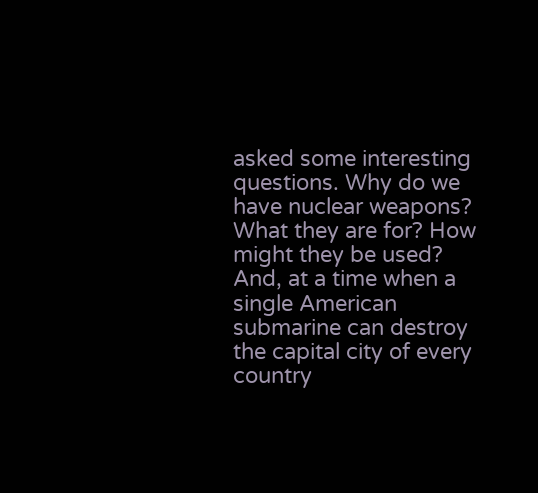asked some interesting questions. Why do we have nuclear weapons? What they are for? How might they be used? And, at a time when a single American submarine can destroy the capital city of every country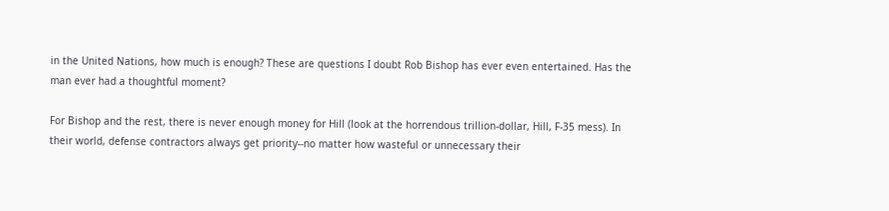in the United Nations, how much is enough? These are questions I doubt Rob Bishop has ever even entertained. Has the man ever had a thoughtful moment?

For Bishop and the rest, there is never enough money for Hill (look at the horrendous trillion-dollar, Hill, F-35 mess). In their world, defense contractors always get priority--no matter how wasteful or unnecessary their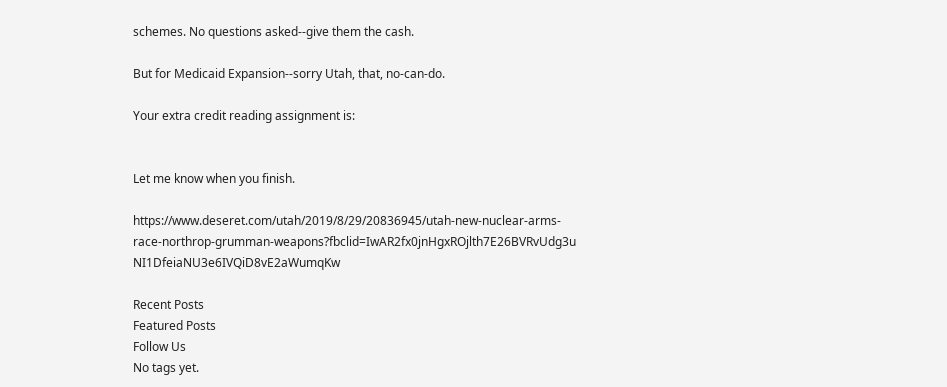schemes. No questions asked--give them the cash.

But for Medicaid Expansion--sorry Utah, that, no-can-do.

Your extra credit reading assignment is:


Let me know when you finish.

https://www.deseret.com/utah/2019/8/29/20836945/utah-new-nuclear-arms-race-northrop-grumman-weapons?fbclid=IwAR2fx0jnHgxROjlth7E26BVRvUdg3u NI1DfeiaNU3e6IVQiD8vE2aWumqKw

Recent Posts
Featured Posts
Follow Us
No tags yet.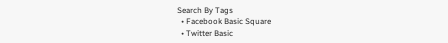Search By Tags
  • Facebook Basic Square
  • Twitter Basic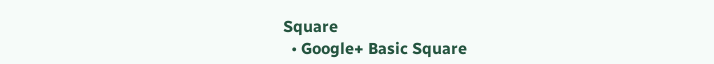Square
  • Google+ Basic Square